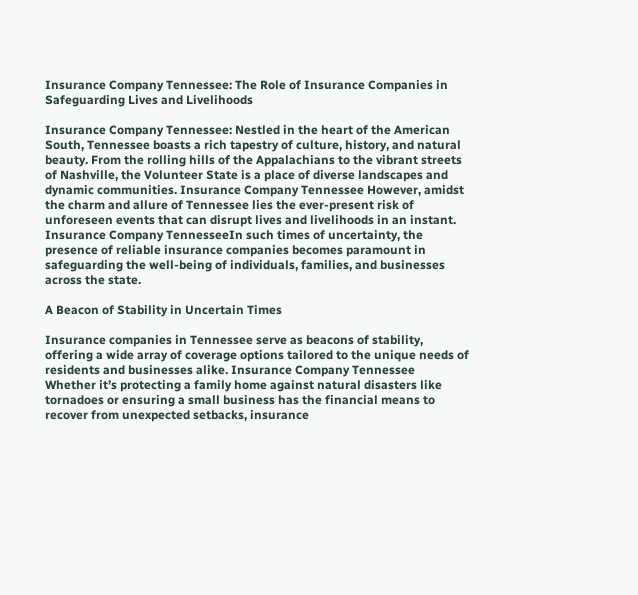Insurance Company Tennessee: The Role of Insurance Companies in Safeguarding Lives and Livelihoods

Insurance Company Tennessee: Nestled in the heart of the American South, Tennessee boasts a rich tapestry of culture, history, and natural beauty. From the rolling hills of the Appalachians to the vibrant streets of Nashville, the Volunteer State is a place of diverse landscapes and dynamic communities. Insurance Company Tennessee However, amidst the charm and allure of Tennessee lies the ever-present risk of unforeseen events that can disrupt lives and livelihoods in an instant. Insurance Company TennesseeIn such times of uncertainty, the presence of reliable insurance companies becomes paramount in safeguarding the well-being of individuals, families, and businesses across the state.

A Beacon of Stability in Uncertain Times

Insurance companies in Tennessee serve as beacons of stability, offering a wide array of coverage options tailored to the unique needs of residents and businesses alike. Insurance Company Tennessee  Whether it’s protecting a family home against natural disasters like tornadoes or ensuring a small business has the financial means to recover from unexpected setbacks, insurance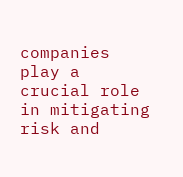companies play a crucial role in mitigating risk and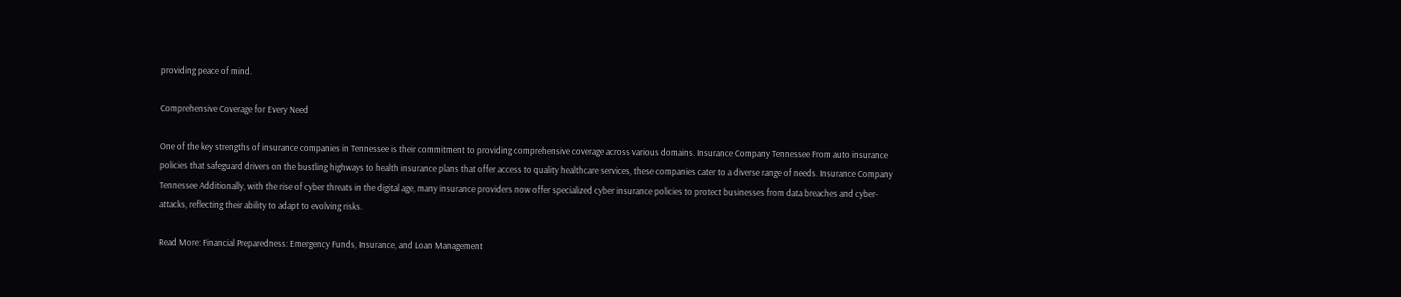providing peace of mind.

Comprehensive Coverage for Every Need

One of the key strengths of insurance companies in Tennessee is their commitment to providing comprehensive coverage across various domains. Insurance Company Tennessee From auto insurance policies that safeguard drivers on the bustling highways to health insurance plans that offer access to quality healthcare services, these companies cater to a diverse range of needs. Insurance Company Tennessee Additionally, with the rise of cyber threats in the digital age, many insurance providers now offer specialized cyber insurance policies to protect businesses from data breaches and cyber-attacks, reflecting their ability to adapt to evolving risks.

Read More: Financial Preparedness: Emergency Funds, Insurance, and Loan Management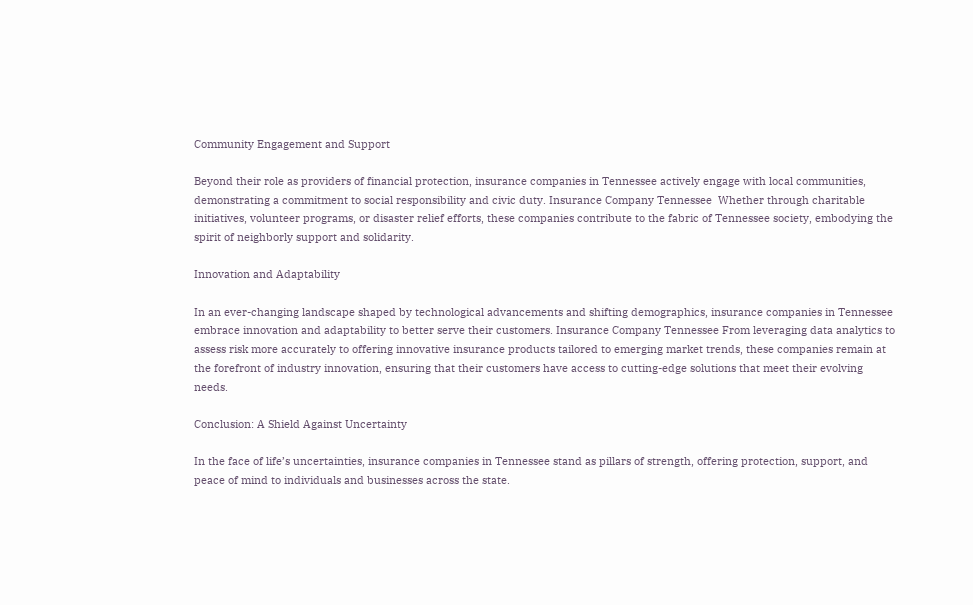Community Engagement and Support

Beyond their role as providers of financial protection, insurance companies in Tennessee actively engage with local communities, demonstrating a commitment to social responsibility and civic duty. Insurance Company Tennessee  Whether through charitable initiatives, volunteer programs, or disaster relief efforts, these companies contribute to the fabric of Tennessee society, embodying the spirit of neighborly support and solidarity.

Innovation and Adaptability

In an ever-changing landscape shaped by technological advancements and shifting demographics, insurance companies in Tennessee embrace innovation and adaptability to better serve their customers. Insurance Company Tennessee From leveraging data analytics to assess risk more accurately to offering innovative insurance products tailored to emerging market trends, these companies remain at the forefront of industry innovation, ensuring that their customers have access to cutting-edge solutions that meet their evolving needs.

Conclusion: A Shield Against Uncertainty

In the face of life’s uncertainties, insurance companies in Tennessee stand as pillars of strength, offering protection, support, and peace of mind to individuals and businesses across the state.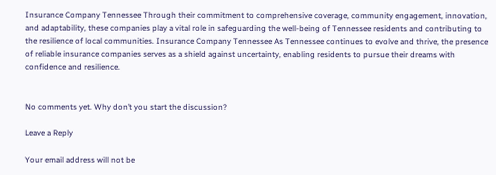Insurance Company Tennessee Through their commitment to comprehensive coverage, community engagement, innovation, and adaptability, these companies play a vital role in safeguarding the well-being of Tennessee residents and contributing to the resilience of local communities. Insurance Company Tennessee As Tennessee continues to evolve and thrive, the presence of reliable insurance companies serves as a shield against uncertainty, enabling residents to pursue their dreams with confidence and resilience.


No comments yet. Why don’t you start the discussion?

Leave a Reply

Your email address will not be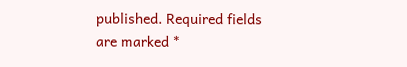published. Required fields are marked *